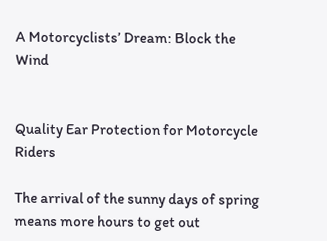A Motorcyclists’ Dream: Block the Wind


Quality Ear Protection for Motorcycle Riders

The arrival of the sunny days of spring means more hours to get out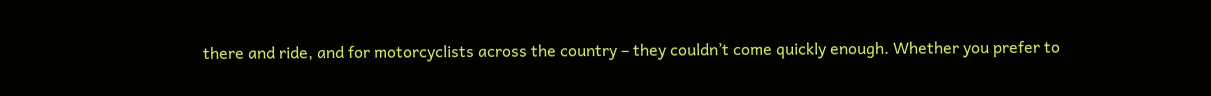there and ride, and for motorcyclists across the country – they couldn’t come quickly enough. Whether you prefer to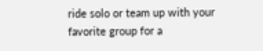ride solo or team up with your favorite group for a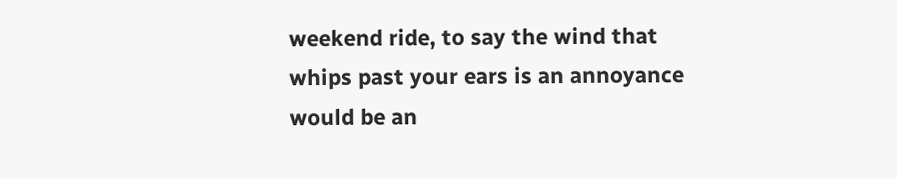weekend ride, to say the wind that whips past your ears is an annoyance would be an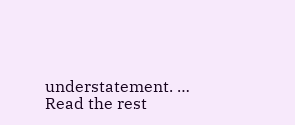understatement. … Read the rest